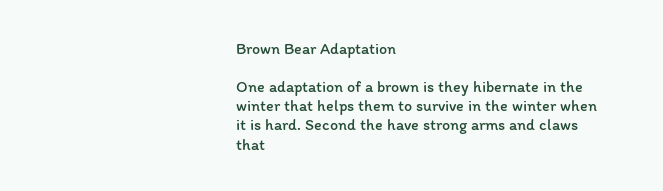Brown Bear Adaptation

One adaptation of a brown is they hibernate in the winter that helps them to survive in the winter when it is hard. Second the have strong arms and claws that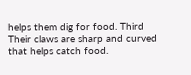helps them dig for food. Third Their claws are sharp and curved that helps catch food.